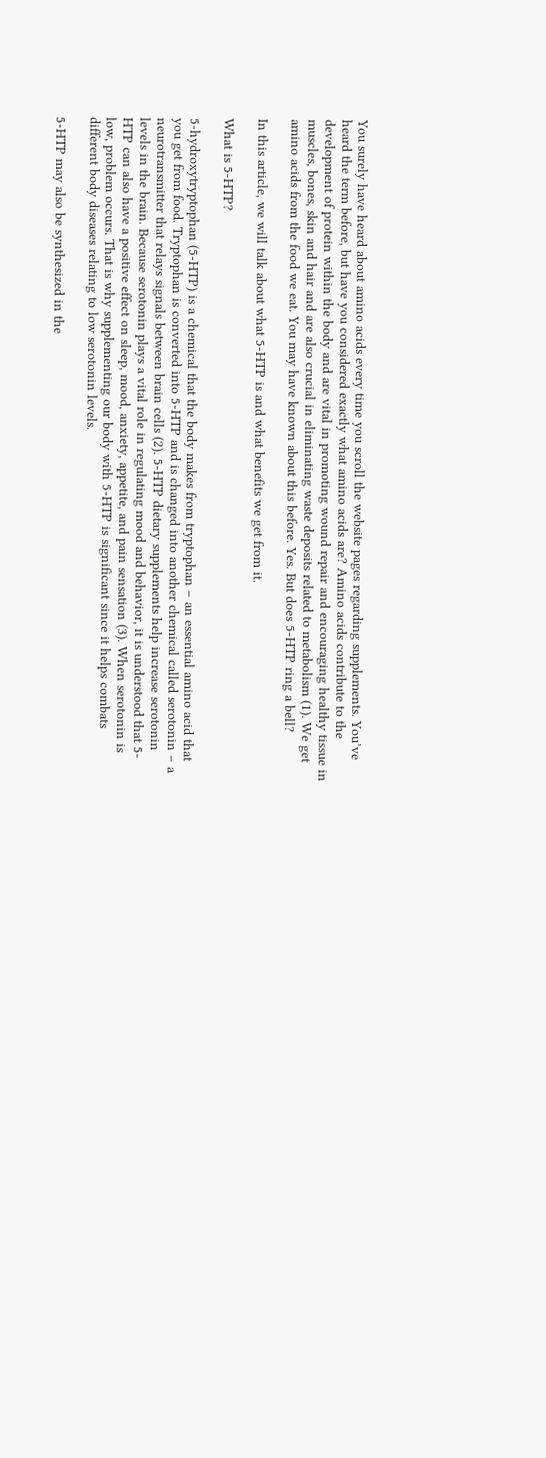You surely have heard about amino acids every time you scroll the website pages regarding supplements. You’ve heard the term before, but have you considered exactly what amino acids are? Amino acids contribute to the development of protein within the body and are vital in promoting wound repair and encouraging healthy tissue in muscles, bones, skin and hair and are also crucial in eliminating waste deposits related to metabolism (1). We get amino acids from the food we eat. You may have known about this before. Yes. But does 5-HTP ring a bell?

In this article, we will talk about what 5-HTP is and what benefits we get from it.

What is 5-HTP?

5-hydroxytryptophan (5-HTP) is a chemical that the body makes from tryptophan – an essential amino acid that you get from food. Tryptophan is converted into 5-HTP and is changed into another chemical called serotonin – a neurotransmitter that relays signals between brain cells (2). 5-HTP dietary supplements help increase serotonin levels in the brain. Because serotonin plays a vital role in regulating mood and behavior, it is understood that 5-HTP can also have a positive effect on sleep, mood, anxiety, appetite, and pain sensation (3). When serotonin is low, problem occurs. That is why supplementing our body with 5-HTP is significant since it helps combats different body diseases relating to low serotonin levels.

5-HTP may also be synthesized in the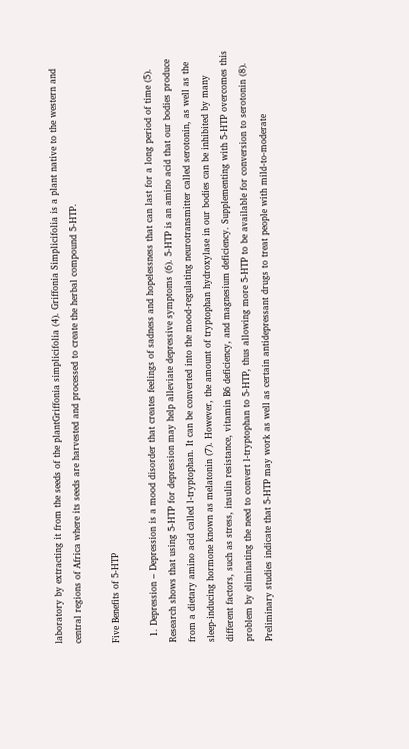laboratory by extracting it from the seeds of the plantGriffonia simplicifolia (4). Griffonia Simplicifolia is a plant native to the western and central regions of Africa where its seeds are harvested and processed to create the herbal compound 5-HTP.

Five Benefits of 5-HTP

  1. Depression – Depression is a mood disorder that creates feelings of sadness and hopelessness that can last for a long period of time (5). Research shows that using 5-HTP for depression may help alleviate depressive symptoms (6). 5-HTP is an amino acid that our bodies produce from a dietary amino acid called l-tryptophan. It can be converted into the mood-regulating neurotransmitter called serotonin, as well as the sleep-inducing hormone known as melatonin (7). However, the amount of tryptophan hydroxylase in our bodies can be inhibited by many different factors, such as stress, insulin resistance, vitamin B6 deficiency, and magnesium deficiency. Supplementing with 5-HTP overcomes this problem by eliminating the need to convert l-tryptophan to 5-HTP, thus allowing more 5-HTP to be available for conversion to serotonin (8). Preliminary studies indicate that 5-HTP may work as well as certain antidepressant drugs to treat people with mild-to-moderate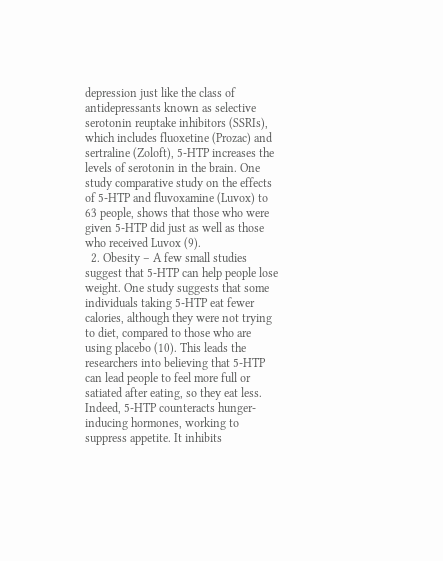depression just like the class of antidepressants known as selective serotonin reuptake inhibitors (SSRIs), which includes fluoxetine (Prozac) and sertraline (Zoloft), 5-HTP increases the levels of serotonin in the brain. One study comparative study on the effects of 5-HTP and fluvoxamine (Luvox) to 63 people, shows that those who were given 5-HTP did just as well as those who received Luvox (9).
  2. Obesity – A few small studies suggest that 5-HTP can help people lose weight. One study suggests that some individuals taking 5-HTP eat fewer calories, although they were not trying to diet, compared to those who are using placebo (10). This leads the researchers into believing that 5-HTP can lead people to feel more full or satiated after eating, so they eat less. Indeed, 5-HTP counteracts hunger-inducing hormones, working to suppress appetite. It inhibits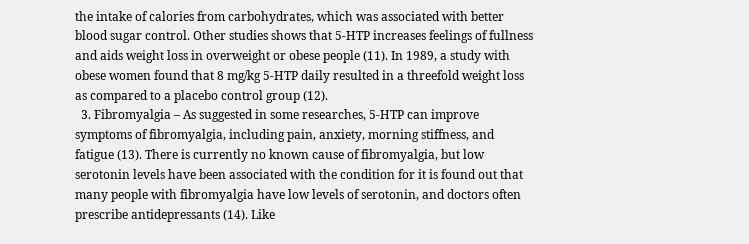the intake of calories from carbohydrates, which was associated with better blood sugar control. Other studies shows that 5-HTP increases feelings of fullness and aids weight loss in overweight or obese people (11). In 1989, a study with obese women found that 8 mg/kg 5-HTP daily resulted in a threefold weight loss as compared to a placebo control group (12).
  3. Fibromyalgia – As suggested in some researches, 5-HTP can improve symptoms of fibromyalgia, including pain, anxiety, morning stiffness, and fatigue (13). There is currently no known cause of fibromyalgia, but low serotonin levels have been associated with the condition for it is found out that many people with fibromyalgia have low levels of serotonin, and doctors often prescribe antidepressants (14). Like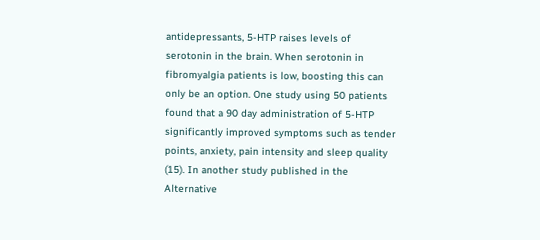antidepressants, 5-HTP raises levels of serotonin in the brain. When serotonin in fibromyalgia patients is low, boosting this can only be an option. One study using 50 patients found that a 90 day administration of 5-HTP significantly improved symptoms such as tender points, anxiety, pain intensity and sleep quality (15). In another study published in the Alternative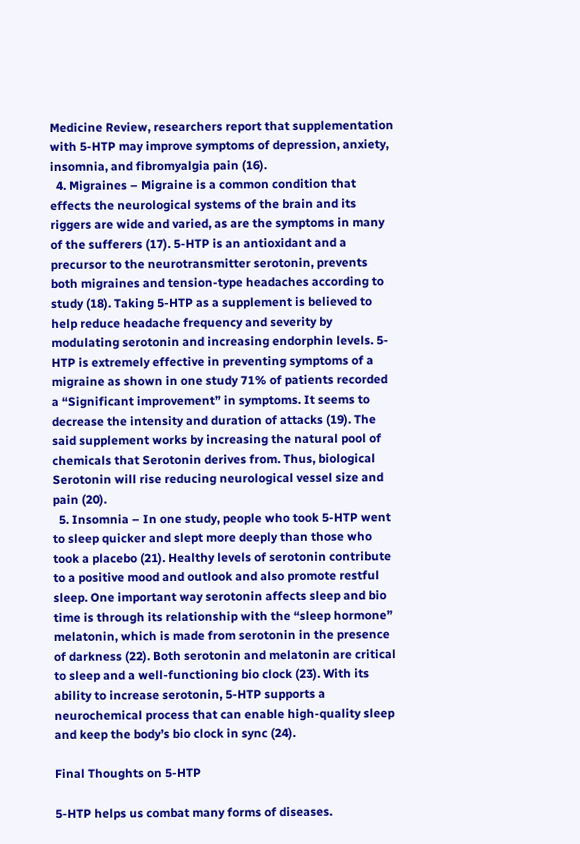Medicine Review, researchers report that supplementation with 5-HTP may improve symptoms of depression, anxiety, insomnia, and fibromyalgia pain (16).
  4. Migraines – Migraine is a common condition that effects the neurological systems of the brain and its riggers are wide and varied, as are the symptoms in many of the sufferers (17). 5-HTP is an antioxidant and a precursor to the neurotransmitter serotonin, prevents both migraines and tension-type headaches according to study (18). Taking 5-HTP as a supplement is believed to help reduce headache frequency and severity by modulating serotonin and increasing endorphin levels. 5-HTP is extremely effective in preventing symptoms of a migraine as shown in one study 71% of patients recorded a “Significant improvement” in symptoms. It seems to decrease the intensity and duration of attacks (19). The said supplement works by increasing the natural pool of chemicals that Serotonin derives from. Thus, biological Serotonin will rise reducing neurological vessel size and pain (20).
  5. Insomnia – In one study, people who took 5-HTP went to sleep quicker and slept more deeply than those who took a placebo (21). Healthy levels of serotonin contribute to a positive mood and outlook and also promote restful sleep. One important way serotonin affects sleep and bio time is through its relationship with the “sleep hormone” melatonin, which is made from serotonin in the presence of darkness (22). Both serotonin and melatonin are critical to sleep and a well-functioning bio clock (23). With its ability to increase serotonin, 5-HTP supports a neurochemical process that can enable high-quality sleep and keep the body’s bio clock in sync (24).

Final Thoughts on 5-HTP

5-HTP helps us combat many forms of diseases.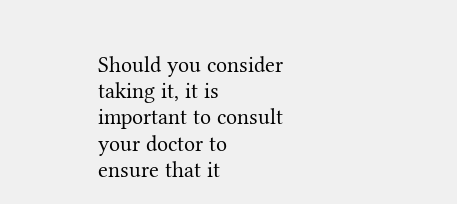Should you consider taking it, it is important to consult your doctor to ensure that it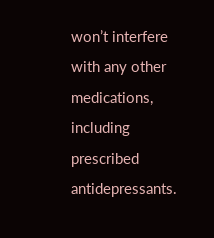won’t interfere with any other medications, including prescribed antidepressants.